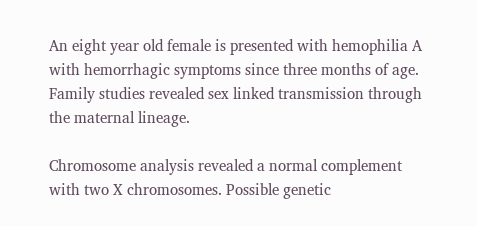An eight year old female is presented with hemophilia A with hemorrhagic symptoms since three months of age. Family studies revealed sex linked transmission through the maternal lineage.

Chromosome analysis revealed a normal complement with two X chromosomes. Possible genetic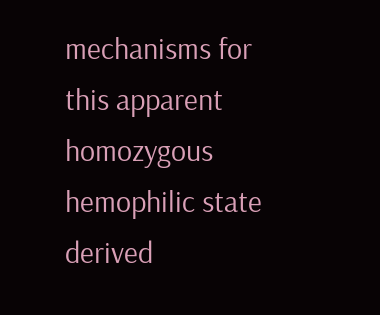mechanisms for this apparent homozygous hemophilic state derived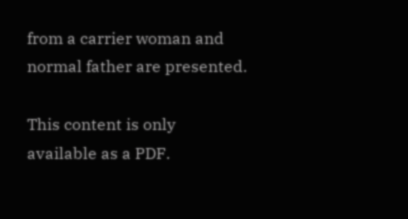from a carrier woman and normal father are presented.

This content is only available as a PDF.